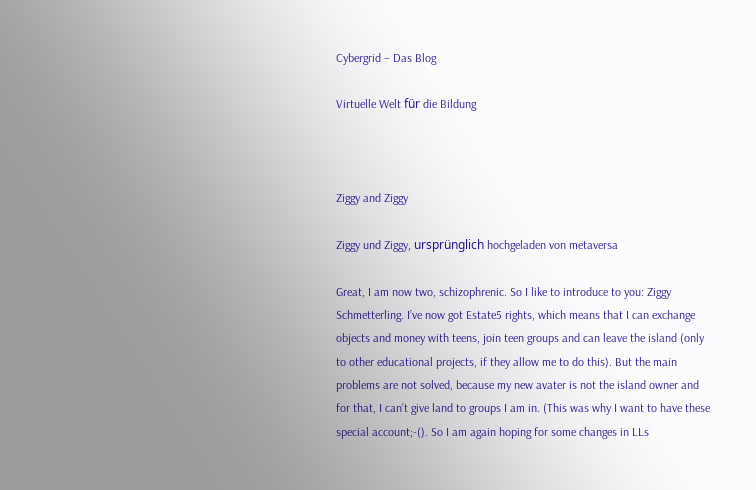Cybergrid – Das Blog

Virtuelle Welt für die Bildung



Ziggy and Ziggy

Ziggy und Ziggy, ursprünglich hochgeladen von metaversa

Great, I am now two, schizophrenic. So I like to introduce to you: Ziggy Schmetterling. I’ve now got Estate5 rights, which means that I can exchange objects and money with teens, join teen groups and can leave the island (only to other educational projects, if they allow me to do this). But the main problems are not solved, because my new avater is not the island owner and for that, I can’t give land to groups I am in. (This was why I want to have these special account;-(). So I am again hoping for some changes in LLs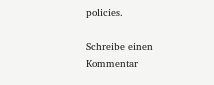policies.

Schreibe einen Kommentar